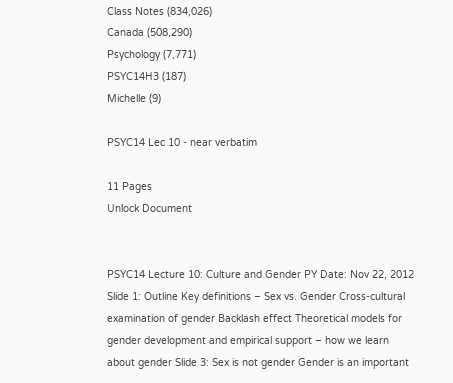Class Notes (834,026)
Canada (508,290)
Psychology (7,771)
PSYC14H3 (187)
Michelle (9)

PSYC14 Lec 10 - near verbatim

11 Pages
Unlock Document


PSYC14 Lecture 10: Culture and Gender PY Date: Nov 22, 2012 Slide 1: Outline Key definitions – Sex vs. Gender Cross-cultural examination of gender Backlash effect Theoretical models for gender development and empirical support – how we learn about gender Slide 3: Sex is not gender Gender is an important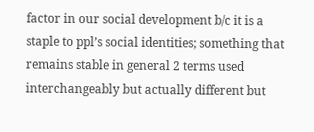factor in our social development b/c it is a staple to ppl’s social identities; something that remains stable in general 2 terms used interchangeably but actually different but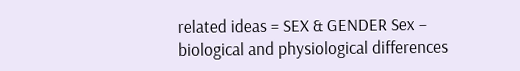related ideas = SEX & GENDER Sex – biological and physiological differences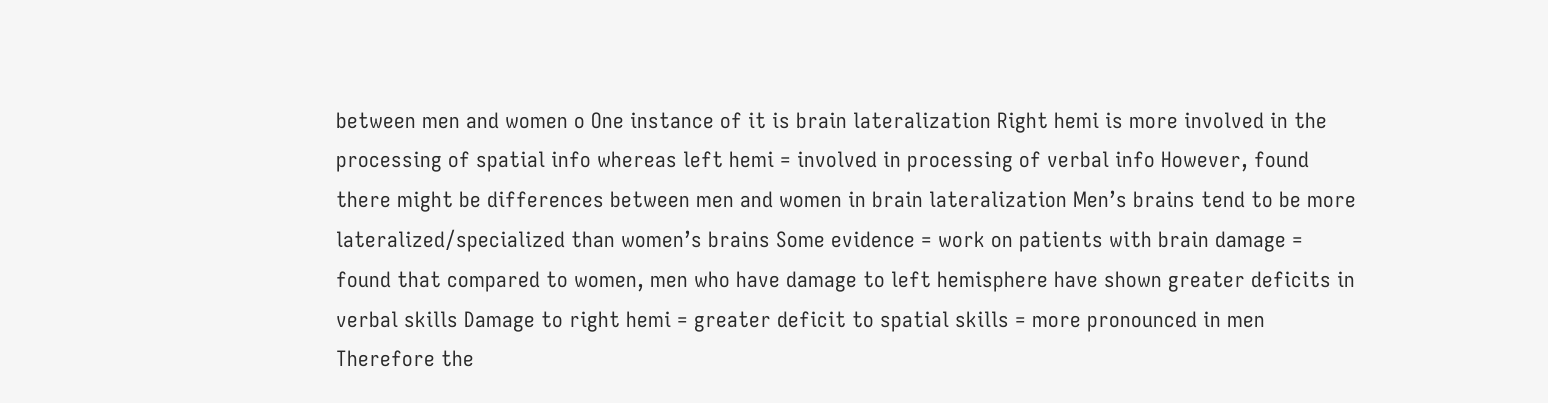between men and women o One instance of it is brain lateralization Right hemi is more involved in the processing of spatial info whereas left hemi = involved in processing of verbal info However, found there might be differences between men and women in brain lateralization Men’s brains tend to be more lateralized/specialized than women’s brains Some evidence = work on patients with brain damage = found that compared to women, men who have damage to left hemisphere have shown greater deficits in verbal skills Damage to right hemi = greater deficit to spatial skills = more pronounced in men Therefore the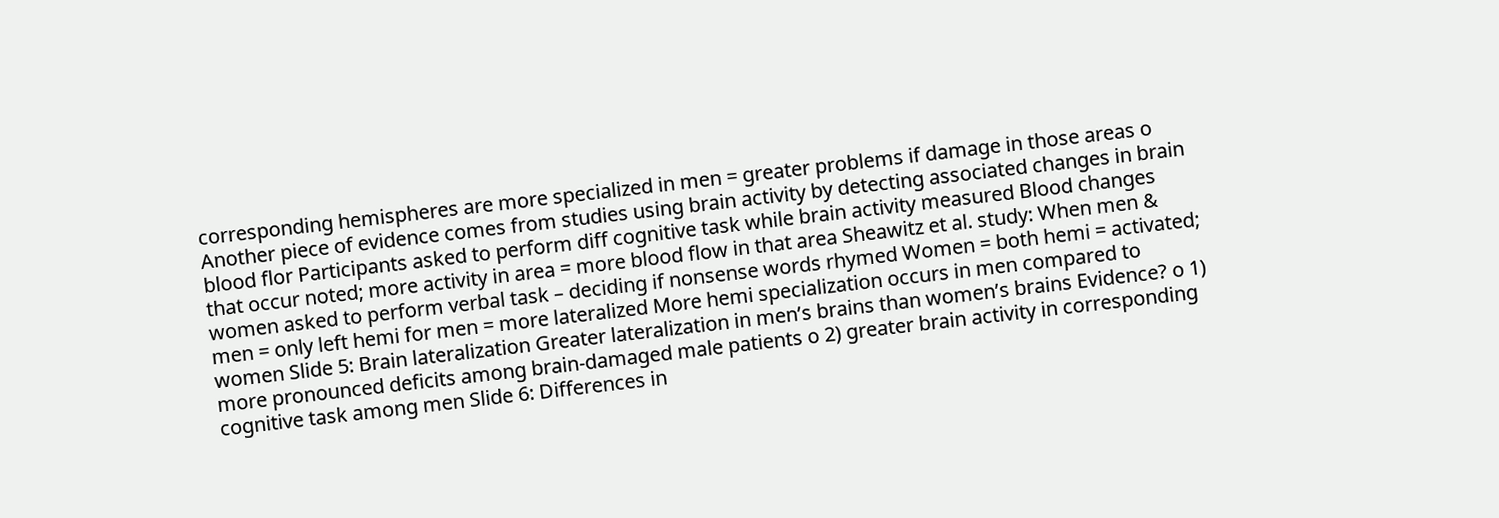corresponding hemispheres are more specialized in men = greater problems if damage in those areas o Another piece of evidence comes from studies using brain activity by detecting associated changes in brain blood flor Participants asked to perform diff cognitive task while brain activity measured Blood changes that occur noted; more activity in area = more blood flow in that area Sheawitz et al. study: When men & women asked to perform verbal task – deciding if nonsense words rhymed Women = both hemi = activated; men = only left hemi for men = more lateralized More hemi specialization occurs in men compared to women Slide 5: Brain lateralization Greater lateralization in men’s brains than women’s brains Evidence? o 1) more pronounced deficits among brain-damaged male patients o 2) greater brain activity in corresponding cognitive task among men Slide 6: Differences in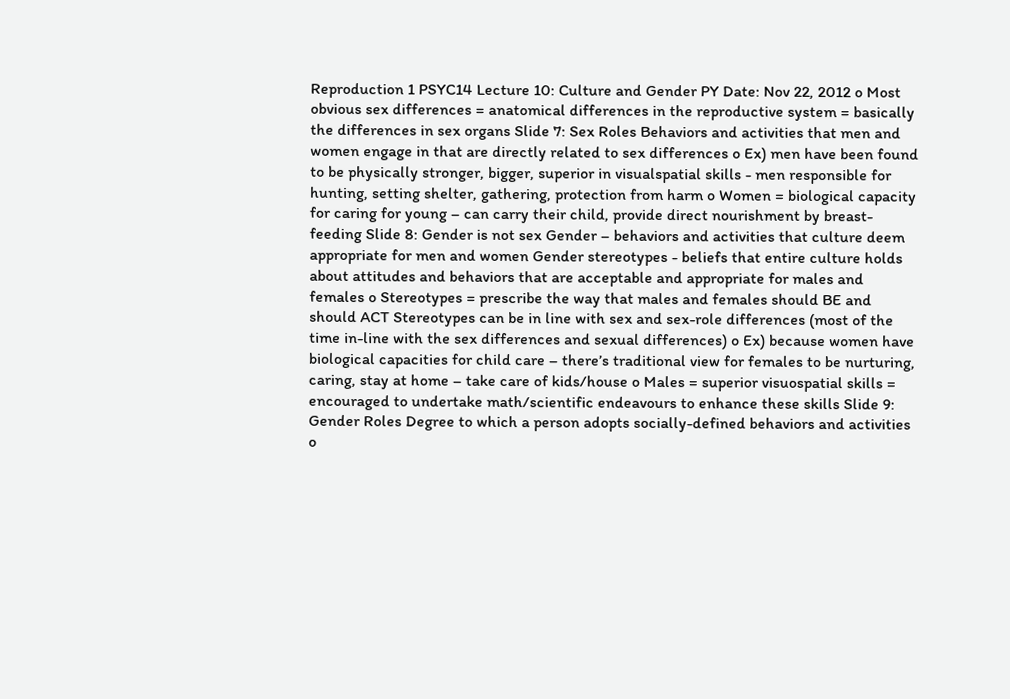Reproduction 1 PSYC14 Lecture 10: Culture and Gender PY Date: Nov 22, 2012 o Most obvious sex differences = anatomical differences in the reproductive system = basically the differences in sex organs Slide 7: Sex Roles Behaviors and activities that men and women engage in that are directly related to sex differences o Ex) men have been found to be physically stronger, bigger, superior in visualspatial skills - men responsible for hunting, setting shelter, gathering, protection from harm o Women = biological capacity for caring for young – can carry their child, provide direct nourishment by breast-feeding Slide 8: Gender is not sex Gender – behaviors and activities that culture deem appropriate for men and women Gender stereotypes - beliefs that entire culture holds about attitudes and behaviors that are acceptable and appropriate for males and females o Stereotypes = prescribe the way that males and females should BE and should ACT Stereotypes can be in line with sex and sex-role differences (most of the time in-line with the sex differences and sexual differences) o Ex) because women have biological capacities for child care – there’s traditional view for females to be nurturing, caring, stay at home – take care of kids/house o Males = superior visuospatial skills = encouraged to undertake math/scientific endeavours to enhance these skills Slide 9: Gender Roles Degree to which a person adopts socially-defined behaviors and activities o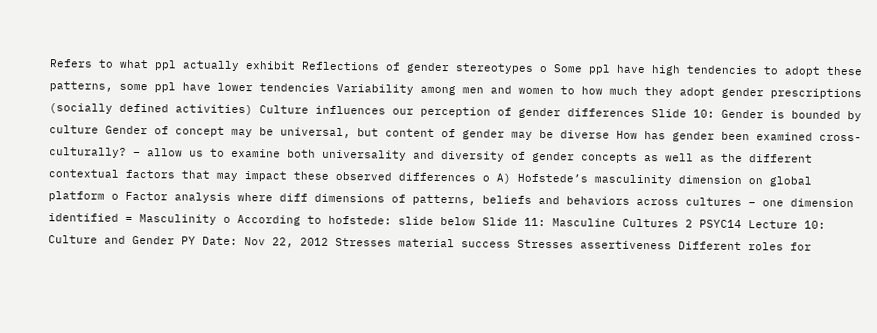Refers to what ppl actually exhibit Reflections of gender stereotypes o Some ppl have high tendencies to adopt these patterns, some ppl have lower tendencies Variability among men and women to how much they adopt gender prescriptions (socially defined activities) Culture influences our perception of gender differences Slide 10: Gender is bounded by culture Gender of concept may be universal, but content of gender may be diverse How has gender been examined cross-culturally? – allow us to examine both universality and diversity of gender concepts as well as the different contextual factors that may impact these observed differences o A) Hofstede’s masculinity dimension on global platform o Factor analysis where diff dimensions of patterns, beliefs and behaviors across cultures – one dimension identified = Masculinity o According to hofstede: slide below Slide 11: Masculine Cultures 2 PSYC14 Lecture 10: Culture and Gender PY Date: Nov 22, 2012 Stresses material success Stresses assertiveness Different roles for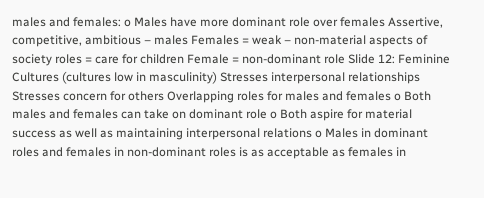males and females: o Males have more dominant role over females Assertive, competitive, ambitious – males Females = weak – non-material aspects of society roles = care for children Female = non-dominant role Slide 12: Feminine Cultures (cultures low in masculinity) Stresses interpersonal relationships Stresses concern for others Overlapping roles for males and females o Both males and females can take on dominant role o Both aspire for material success as well as maintaining interpersonal relations o Males in dominant roles and females in non-dominant roles is as acceptable as females in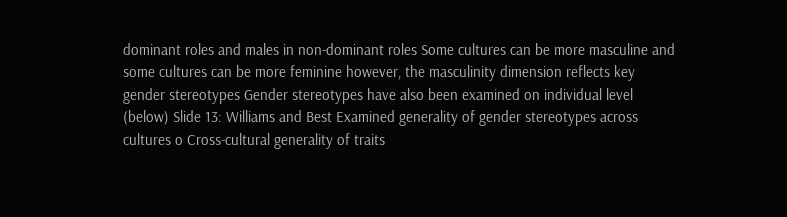dominant roles and males in non-dominant roles Some cultures can be more masculine and some cultures can be more feminine however, the masculinity dimension reflects key gender stereotypes Gender stereotypes have also been examined on individual level (below) Slide 13: Williams and Best Examined generality of gender stereotypes across cultures o Cross-cultural generality of traits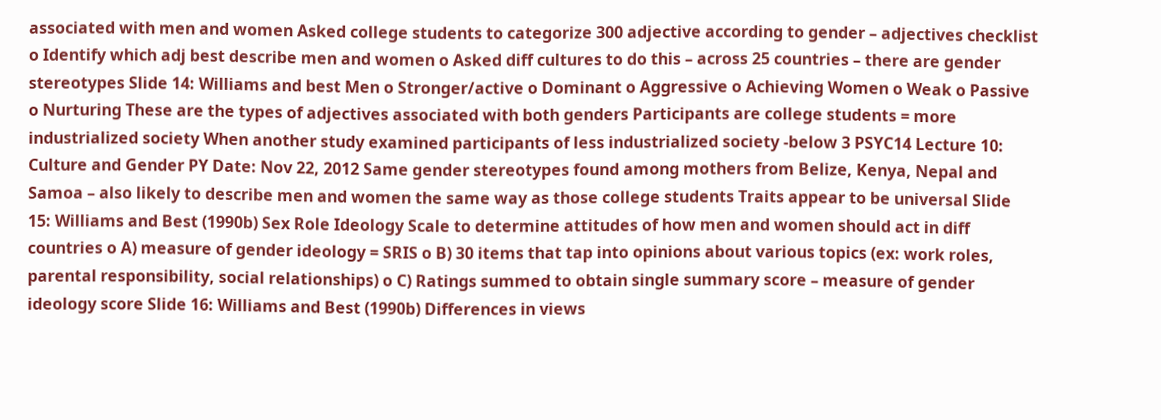associated with men and women Asked college students to categorize 300 adjective according to gender – adjectives checklist o Identify which adj best describe men and women o Asked diff cultures to do this – across 25 countries – there are gender stereotypes Slide 14: Williams and best Men o Stronger/active o Dominant o Aggressive o Achieving Women o Weak o Passive o Nurturing These are the types of adjectives associated with both genders Participants are college students = more industrialized society When another study examined participants of less industrialized society -below 3 PSYC14 Lecture 10: Culture and Gender PY Date: Nov 22, 2012 Same gender stereotypes found among mothers from Belize, Kenya, Nepal and Samoa – also likely to describe men and women the same way as those college students Traits appear to be universal Slide 15: Williams and Best (1990b) Sex Role Ideology Scale to determine attitudes of how men and women should act in diff countries o A) measure of gender ideology = SRIS o B) 30 items that tap into opinions about various topics (ex: work roles, parental responsibility, social relationships) o C) Ratings summed to obtain single summary score – measure of gender ideology score Slide 16: Williams and Best (1990b) Differences in views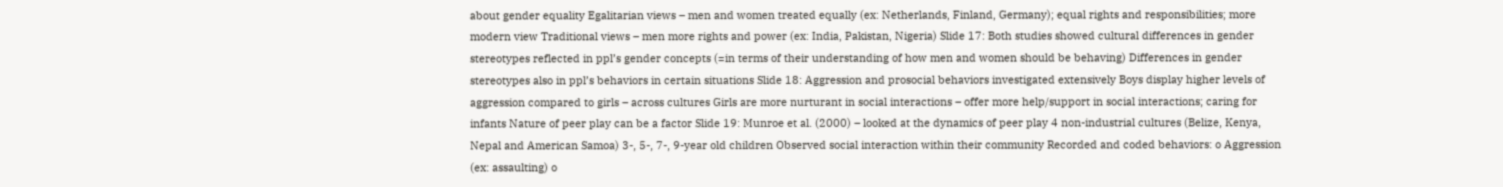about gender equality Egalitarian views – men and women treated equally (ex: Netherlands, Finland, Germany); equal rights and responsibilities; more modern view Traditional views – men more rights and power (ex: India, Pakistan, Nigeria) Slide 17: Both studies showed cultural differences in gender stereotypes reflected in ppl’s gender concepts (=in terms of their understanding of how men and women should be behaving) Differences in gender stereotypes also in ppl’s behaviors in certain situations Slide 18: Aggression and prosocial behaviors investigated extensively Boys display higher levels of aggression compared to girls – across cultures Girls are more nurturant in social interactions – offer more help/support in social interactions; caring for infants Nature of peer play can be a factor Slide 19: Munroe et al. (2000) – looked at the dynamics of peer play 4 non-industrial cultures (Belize, Kenya, Nepal and American Samoa) 3-, 5-, 7-, 9-year old children Observed social interaction within their community Recorded and coded behaviors: o Aggression (ex: assaulting) o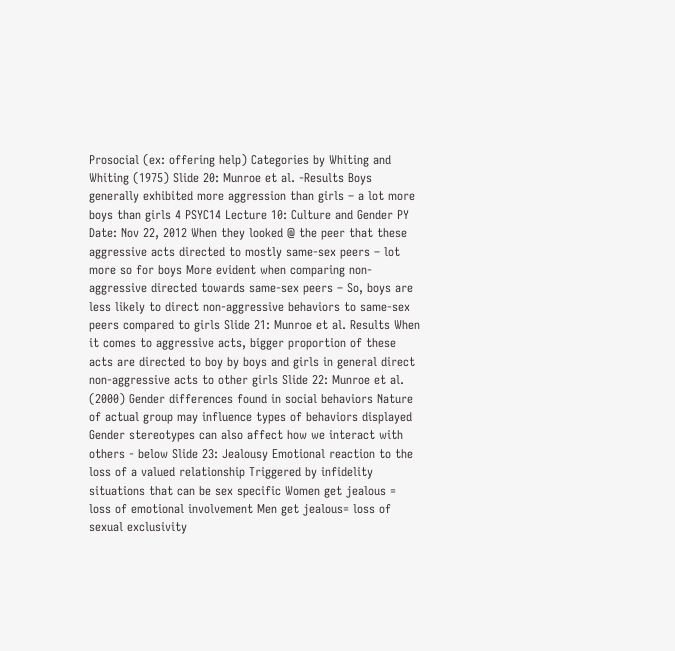Prosocial (ex: offering help) Categories by Whiting and Whiting (1975) Slide 20: Munroe et al. -Results Boys generally exhibited more aggression than girls – a lot more boys than girls 4 PSYC14 Lecture 10: Culture and Gender PY Date: Nov 22, 2012 When they looked @ the peer that these aggressive acts directed to mostly same-sex peers – lot more so for boys More evident when comparing non-aggressive directed towards same-sex peers – So, boys are less likely to direct non-aggressive behaviors to same-sex peers compared to girls Slide 21: Munroe et al. Results When it comes to aggressive acts, bigger proportion of these acts are directed to boy by boys and girls in general direct non-aggressive acts to other girls Slide 22: Munroe et al. (2000) Gender differences found in social behaviors Nature of actual group may influence types of behaviors displayed Gender stereotypes can also affect how we interact with others - below Slide 23: Jealousy Emotional reaction to the loss of a valued relationship Triggered by infidelity situations that can be sex specific Women get jealous = loss of emotional involvement Men get jealous= loss of sexual exclusivity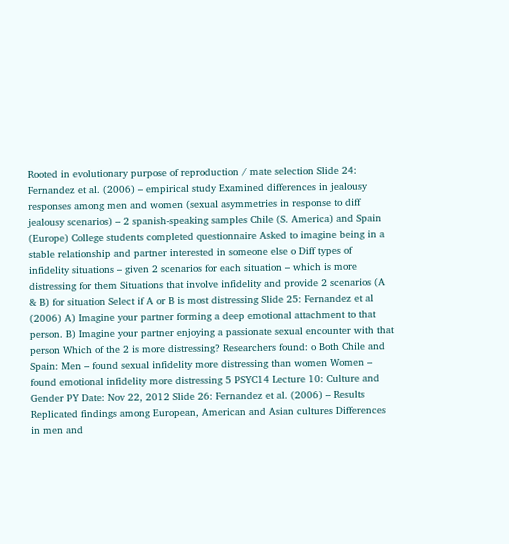Rooted in evolutionary purpose of reproduction / mate selection Slide 24: Fernandez et al. (2006) – empirical study Examined differences in jealousy responses among men and women (sexual asymmetries in response to diff jealousy scenarios) – 2 spanish-speaking samples Chile (S. America) and Spain (Europe) College students completed questionnaire Asked to imagine being in a stable relationship and partner interested in someone else o Diff types of infidelity situations – given 2 scenarios for each situation – which is more distressing for them Situations that involve infidelity and provide 2 scenarios (A & B) for situation Select if A or B is most distressing Slide 25: Fernandez et al (2006) A) Imagine your partner forming a deep emotional attachment to that person. B) Imagine your partner enjoying a passionate sexual encounter with that person Which of the 2 is more distressing? Researchers found: o Both Chile and Spain: Men – found sexual infidelity more distressing than women Women – found emotional infidelity more distressing 5 PSYC14 Lecture 10: Culture and Gender PY Date: Nov 22, 2012 Slide 26: Fernandez et al. (2006) – Results Replicated findings among European, American and Asian cultures Differences in men and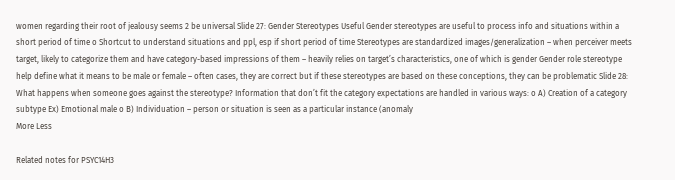women regarding their root of jealousy seems 2 be universal Slide 27: Gender Stereotypes Useful Gender stereotypes are useful to process info and situations within a short period of time o Shortcut to understand situations and ppl, esp if short period of time Stereotypes are standardized images/generalization – when perceiver meets target, likely to categorize them and have category-based impressions of them – heavily relies on target’s characteristics, one of which is gender Gender role stereotype help define what it means to be male or female – often cases, they are correct but if these stereotypes are based on these conceptions, they can be problematic Slide 28: What happens when someone goes against the stereotype? Information that don’t fit the category expectations are handled in various ways: o A) Creation of a category subtype Ex) Emotional male o B) Individuation – person or situation is seen as a particular instance (anomaly
More Less

Related notes for PSYC14H3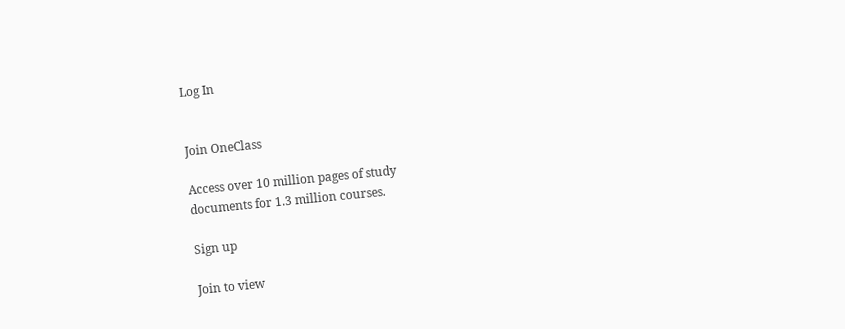Log In


Join OneClass

Access over 10 million pages of study
documents for 1.3 million courses.

Sign up

Join to view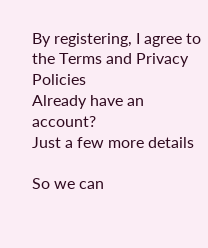By registering, I agree to the Terms and Privacy Policies
Already have an account?
Just a few more details

So we can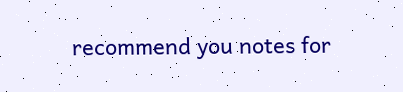recommend you notes for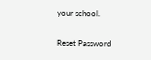your school.

Reset Password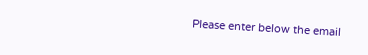Please enter below the email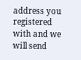address you registered with and we will send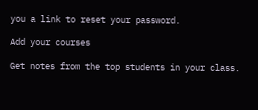you a link to reset your password.

Add your courses

Get notes from the top students in your class.